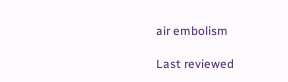air embolism

Last reviewed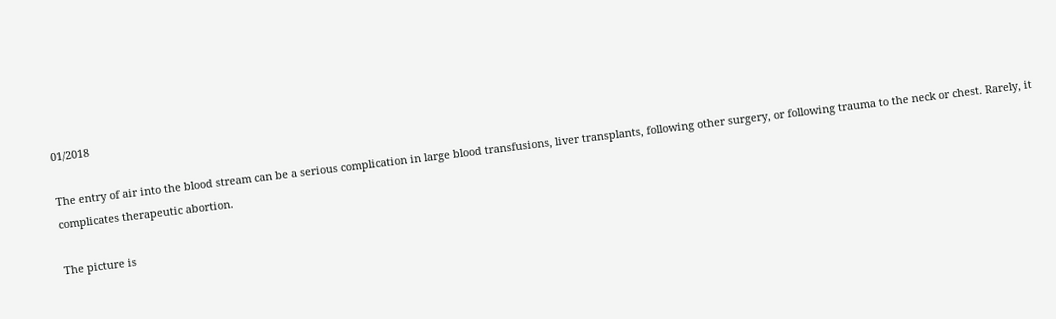01/2018

The entry of air into the blood stream can be a serious complication in large blood transfusions, liver transplants, following other surgery, or following trauma to the neck or chest. Rarely, it complicates therapeutic abortion.

The picture is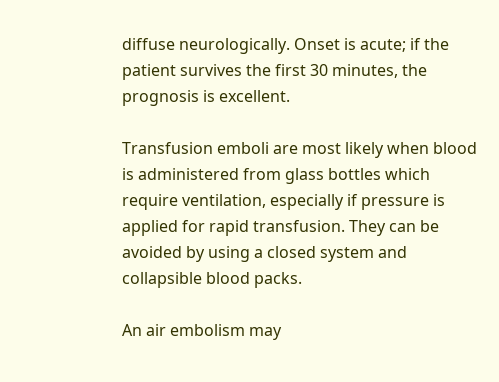diffuse neurologically. Onset is acute; if the patient survives the first 30 minutes, the prognosis is excellent.

Transfusion emboli are most likely when blood is administered from glass bottles which require ventilation, especially if pressure is applied for rapid transfusion. They can be avoided by using a closed system and collapsible blood packs.

An air embolism may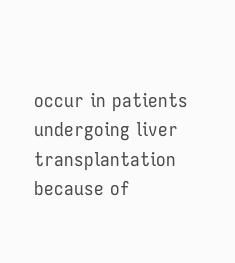occur in patients undergoing liver transplantation because of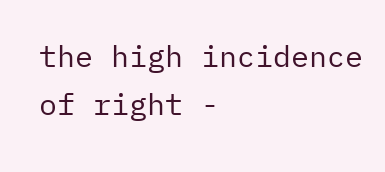the high incidence of right -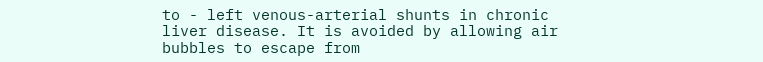to - left venous-arterial shunts in chronic liver disease. It is avoided by allowing air bubbles to escape from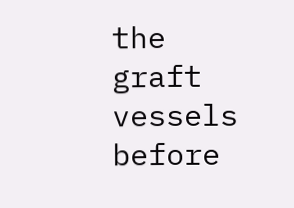the graft vessels before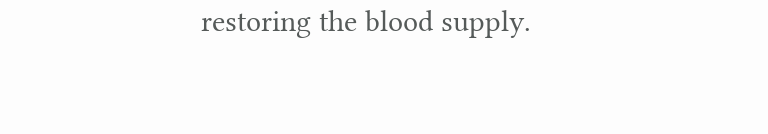restoring the blood supply.